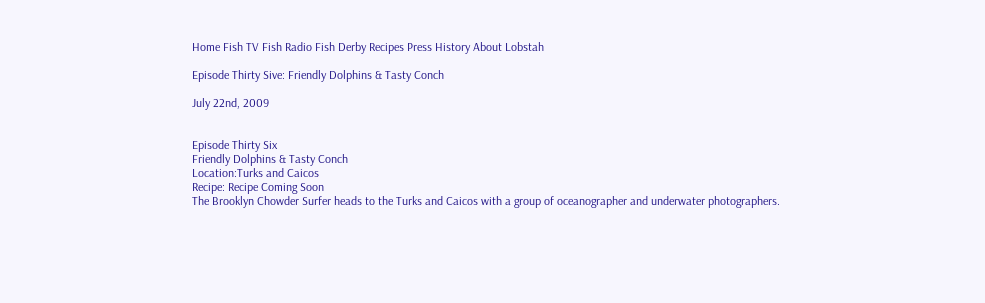Home Fish TV Fish Radio Fish Derby Recipes Press History About Lobstah

Episode Thirty Sive: Friendly Dolphins & Tasty Conch

July 22nd, 2009


Episode Thirty Six
Friendly Dolphins & Tasty Conch
Location:Turks and Caicos
Recipe: Recipe Coming Soon
The Brooklyn Chowder Surfer heads to the Turks and Caicos with a group of oceanographer and underwater photographers.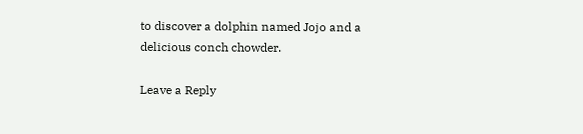to discover a dolphin named Jojo and a delicious conch chowder.

Leave a Reply